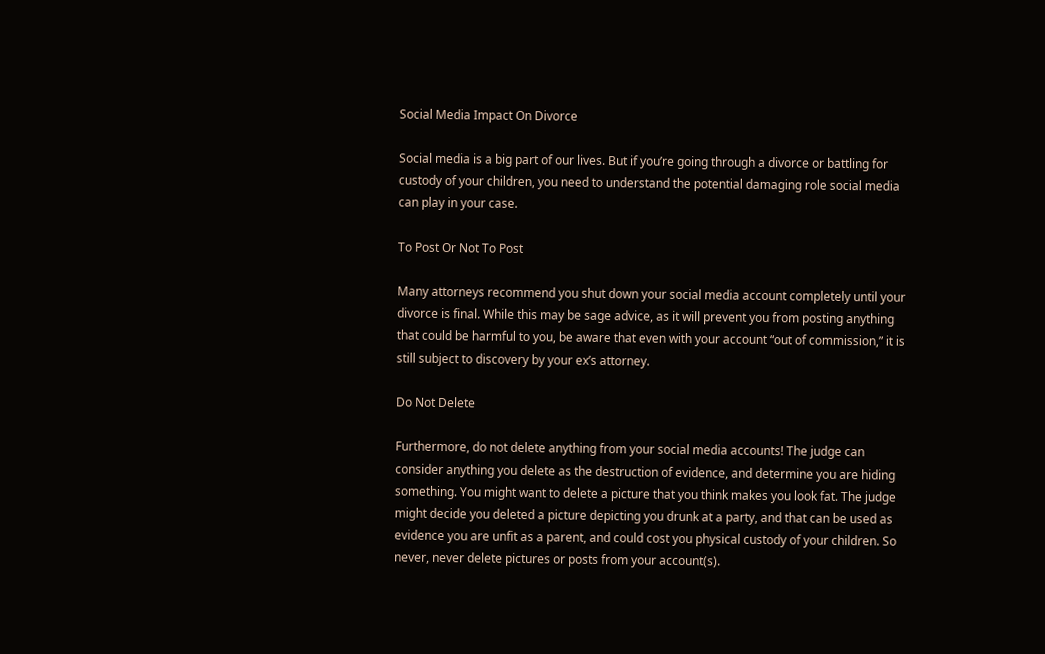Social Media Impact On Divorce

Social media is a big part of our lives. But if you’re going through a divorce or battling for custody of your children, you need to understand the potential damaging role social media can play in your case.

To Post Or Not To Post

Many attorneys recommend you shut down your social media account completely until your divorce is final. While this may be sage advice, as it will prevent you from posting anything that could be harmful to you, be aware that even with your account “out of commission,” it is still subject to discovery by your ex’s attorney.

Do Not Delete

Furthermore, do not delete anything from your social media accounts! The judge can consider anything you delete as the destruction of evidence, and determine you are hiding something. You might want to delete a picture that you think makes you look fat. The judge might decide you deleted a picture depicting you drunk at a party, and that can be used as evidence you are unfit as a parent, and could cost you physical custody of your children. So never, never delete pictures or posts from your account(s).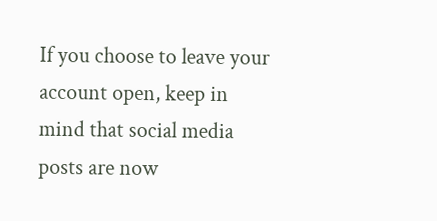If you choose to leave your account open, keep in mind that social media posts are now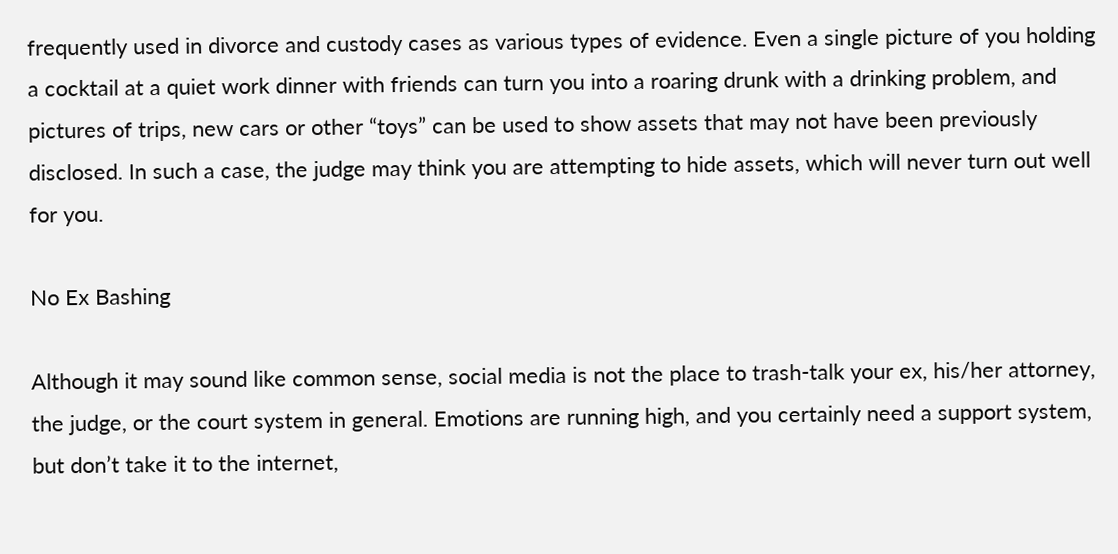frequently used in divorce and custody cases as various types of evidence. Even a single picture of you holding a cocktail at a quiet work dinner with friends can turn you into a roaring drunk with a drinking problem, and pictures of trips, new cars or other “toys” can be used to show assets that may not have been previously disclosed. In such a case, the judge may think you are attempting to hide assets, which will never turn out well for you.

No Ex Bashing

Although it may sound like common sense, social media is not the place to trash-talk your ex, his/her attorney, the judge, or the court system in general. Emotions are running high, and you certainly need a support system, but don’t take it to the internet,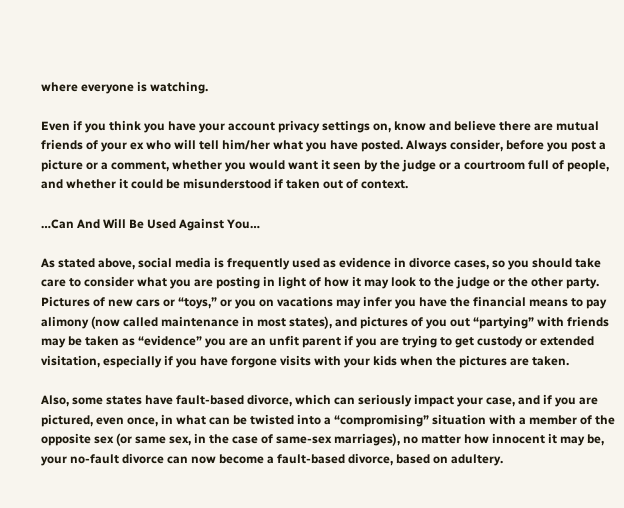where everyone is watching.

Even if you think you have your account privacy settings on, know and believe there are mutual friends of your ex who will tell him/her what you have posted. Always consider, before you post a picture or a comment, whether you would want it seen by the judge or a courtroom full of people, and whether it could be misunderstood if taken out of context.

…Can And Will Be Used Against You…

As stated above, social media is frequently used as evidence in divorce cases, so you should take care to consider what you are posting in light of how it may look to the judge or the other party. Pictures of new cars or “toys,” or you on vacations may infer you have the financial means to pay alimony (now called maintenance in most states), and pictures of you out “partying” with friends may be taken as “evidence” you are an unfit parent if you are trying to get custody or extended visitation, especially if you have forgone visits with your kids when the pictures are taken.

Also, some states have fault-based divorce, which can seriously impact your case, and if you are pictured, even once, in what can be twisted into a “compromising” situation with a member of the opposite sex (or same sex, in the case of same-sex marriages), no matter how innocent it may be, your no-fault divorce can now become a fault-based divorce, based on adultery.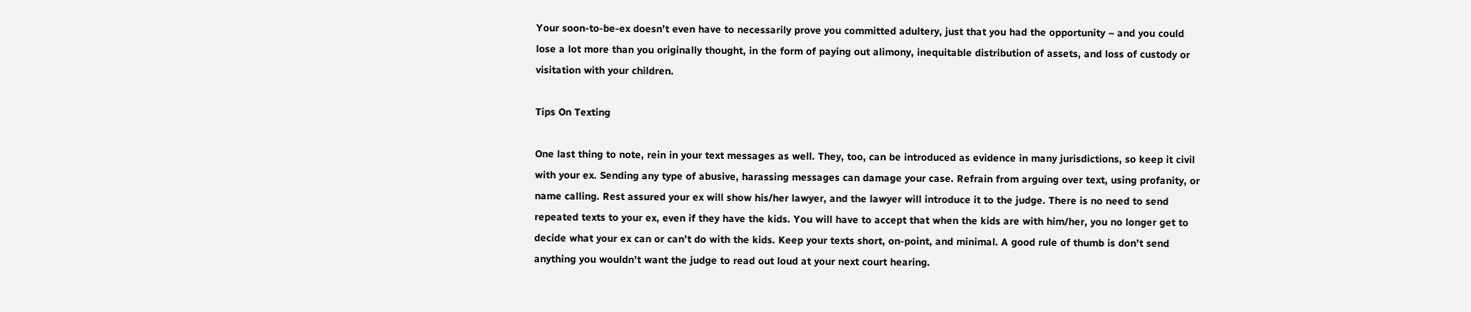Your soon-to-be-ex doesn’t even have to necessarily prove you committed adultery, just that you had the opportunity – and you could lose a lot more than you originally thought, in the form of paying out alimony, inequitable distribution of assets, and loss of custody or visitation with your children.

Tips On Texting

One last thing to note, rein in your text messages as well. They, too, can be introduced as evidence in many jurisdictions, so keep it civil with your ex. Sending any type of abusive, harassing messages can damage your case. Refrain from arguing over text, using profanity, or name calling. Rest assured your ex will show his/her lawyer, and the lawyer will introduce it to the judge. There is no need to send repeated texts to your ex, even if they have the kids. You will have to accept that when the kids are with him/her, you no longer get to decide what your ex can or can’t do with the kids. Keep your texts short, on-point, and minimal. A good rule of thumb is don’t send anything you wouldn’t want the judge to read out loud at your next court hearing.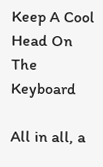Keep A Cool Head On The Keyboard

All in all, a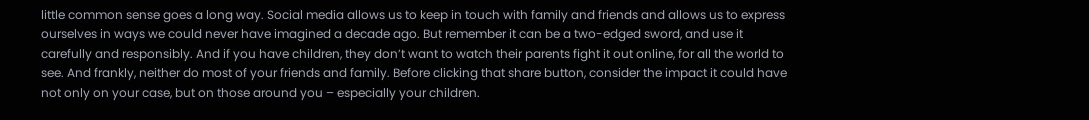little common sense goes a long way. Social media allows us to keep in touch with family and friends and allows us to express ourselves in ways we could never have imagined a decade ago. But remember it can be a two-edged sword, and use it carefully and responsibly. And if you have children, they don’t want to watch their parents fight it out online, for all the world to see. And frankly, neither do most of your friends and family. Before clicking that share button, consider the impact it could have not only on your case, but on those around you – especially your children.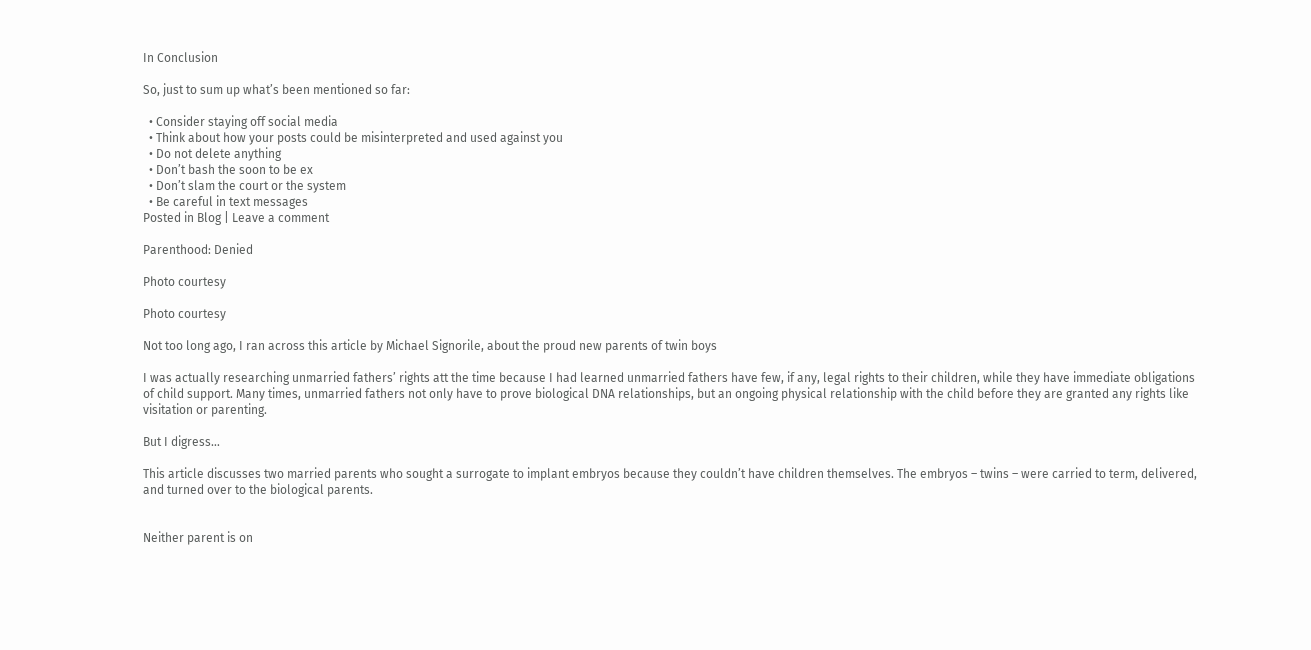In Conclusion

So, just to sum up what’s been mentioned so far:

  • Consider staying off social media
  • Think about how your posts could be misinterpreted and used against you
  • Do not delete anything
  • Don’t bash the soon to be ex
  • Don’t slam the court or the system
  • Be careful in text messages
Posted in Blog | Leave a comment

Parenthood: Denied

Photo courtesy

Photo courtesy

Not too long ago, I ran across this article by Michael Signorile, about the proud new parents of twin boys

I was actually researching unmarried fathers’ rights att the time because I had learned unmarried fathers have few, if any, legal rights to their children, while they have immediate obligations of child support. Many times, unmarried fathers not only have to prove biological DNA relationships, but an ongoing physical relationship with the child before they are granted any rights like visitation or parenting.

But I digress…

This article discusses two married parents who sought a surrogate to implant embryos because they couldn’t have children themselves. The embryos – twins – were carried to term, delivered, and turned over to the biological parents.


Neither parent is on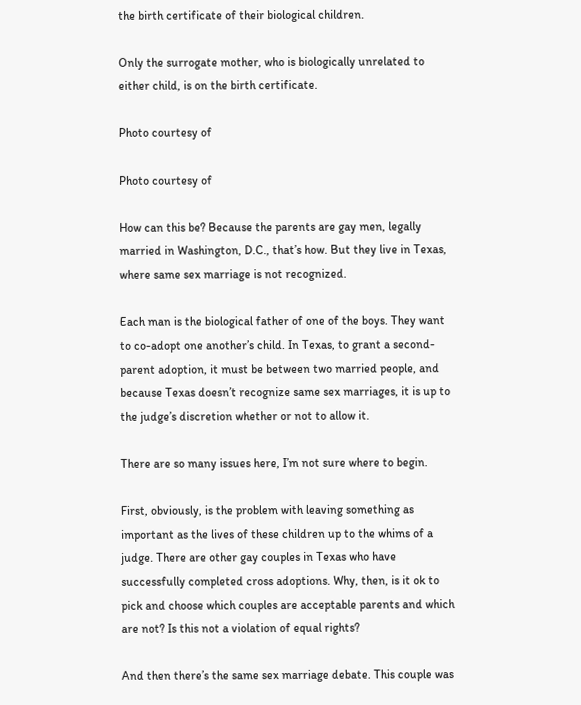the birth certificate of their biological children.

Only the surrogate mother, who is biologically unrelated to either child, is on the birth certificate.

Photo courtesy of

Photo courtesy of

How can this be? Because the parents are gay men, legally married in Washington, D.C., that’s how. But they live in Texas, where same sex marriage is not recognized.

Each man is the biological father of one of the boys. They want to co-adopt one another’s child. In Texas, to grant a second-parent adoption, it must be between two married people, and because Texas doesn’t recognize same sex marriages, it is up to the judge’s discretion whether or not to allow it.

There are so many issues here, I’m not sure where to begin.

First, obviously, is the problem with leaving something as important as the lives of these children up to the whims of a judge. There are other gay couples in Texas who have successfully completed cross adoptions. Why, then, is it ok to pick and choose which couples are acceptable parents and which are not? Is this not a violation of equal rights?

And then there’s the same sex marriage debate. This couple was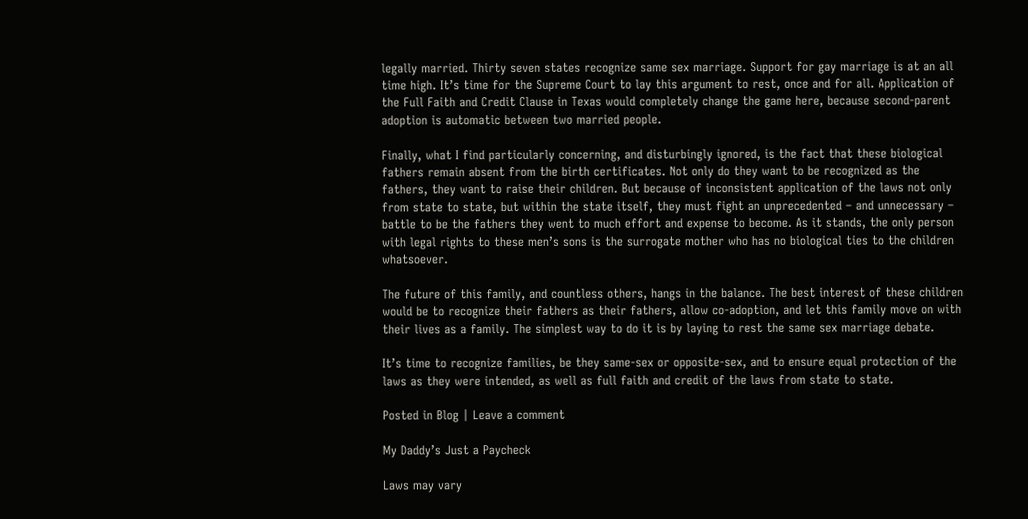legally married. Thirty seven states recognize same sex marriage. Support for gay marriage is at an all time high. It’s time for the Supreme Court to lay this argument to rest, once and for all. Application of the Full Faith and Credit Clause in Texas would completely change the game here, because second-parent adoption is automatic between two married people.

Finally, what I find particularly concerning, and disturbingly ignored, is the fact that these biological fathers remain absent from the birth certificates. Not only do they want to be recognized as the fathers, they want to raise their children. But because of inconsistent application of the laws not only from state to state, but within the state itself, they must fight an unprecedented – and unnecessary – battle to be the fathers they went to much effort and expense to become. As it stands, the only person with legal rights to these men’s sons is the surrogate mother who has no biological ties to the children whatsoever.

The future of this family, and countless others, hangs in the balance. The best interest of these children would be to recognize their fathers as their fathers, allow co-adoption, and let this family move on with their lives as a family. The simplest way to do it is by laying to rest the same sex marriage debate.

It’s time to recognize families, be they same-sex or opposite-sex, and to ensure equal protection of the laws as they were intended, as well as full faith and credit of the laws from state to state.

Posted in Blog | Leave a comment

My Daddy’s Just a Paycheck

Laws may vary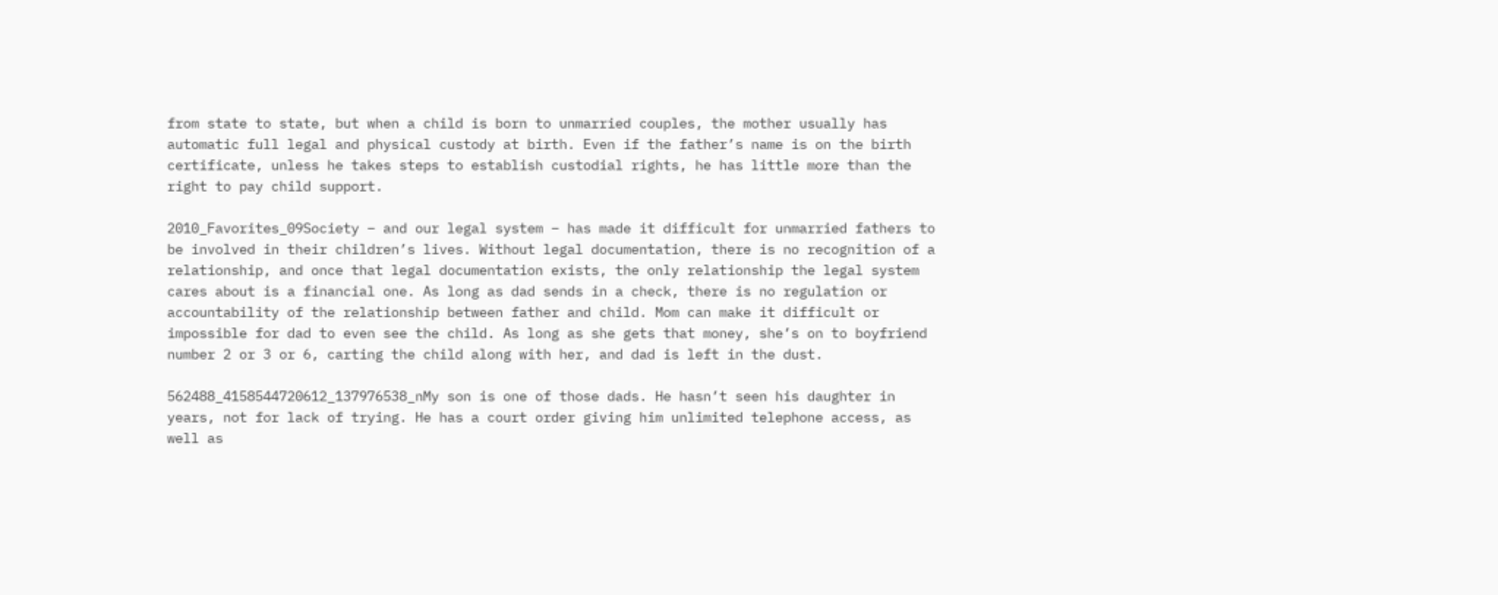from state to state, but when a child is born to unmarried couples, the mother usually has automatic full legal and physical custody at birth. Even if the father’s name is on the birth certificate, unless he takes steps to establish custodial rights, he has little more than the right to pay child support.

2010_Favorites_09Society – and our legal system – has made it difficult for unmarried fathers to be involved in their children’s lives. Without legal documentation, there is no recognition of a relationship, and once that legal documentation exists, the only relationship the legal system cares about is a financial one. As long as dad sends in a check, there is no regulation or accountability of the relationship between father and child. Mom can make it difficult or impossible for dad to even see the child. As long as she gets that money, she’s on to boyfriend number 2 or 3 or 6, carting the child along with her, and dad is left in the dust.

562488_4158544720612_137976538_nMy son is one of those dads. He hasn’t seen his daughter in years, not for lack of trying. He has a court order giving him unlimited telephone access, as well as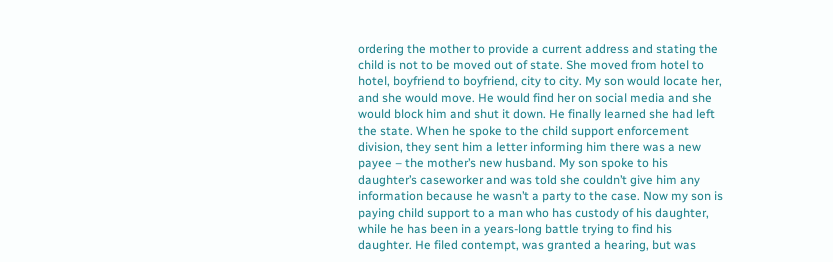ordering the mother to provide a current address and stating the child is not to be moved out of state. She moved from hotel to hotel, boyfriend to boyfriend, city to city. My son would locate her, and she would move. He would find her on social media and she would block him and shut it down. He finally learned she had left the state. When he spoke to the child support enforcement division, they sent him a letter informing him there was a new payee – the mother’s new husband. My son spoke to his daughter’s caseworker and was told she couldn’t give him any information because he wasn’t a party to the case. Now my son is paying child support to a man who has custody of his daughter, while he has been in a years-long battle trying to find his daughter. He filed contempt, was granted a hearing, but was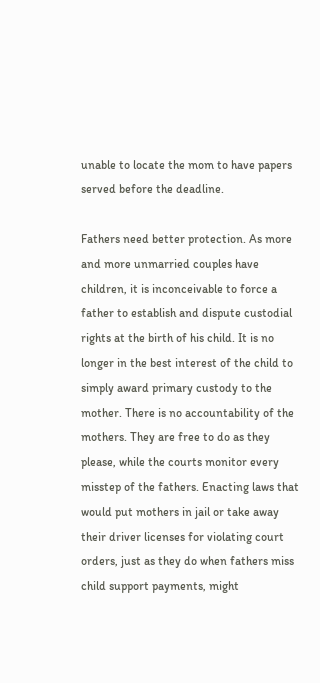unable to locate the mom to have papers served before the deadline.

Fathers need better protection. As more and more unmarried couples have children, it is inconceivable to force a father to establish and dispute custodial rights at the birth of his child. It is no longer in the best interest of the child to simply award primary custody to the mother. There is no accountability of the mothers. They are free to do as they please, while the courts monitor every misstep of the fathers. Enacting laws that would put mothers in jail or take away their driver licenses for violating court orders, just as they do when fathers miss child support payments, might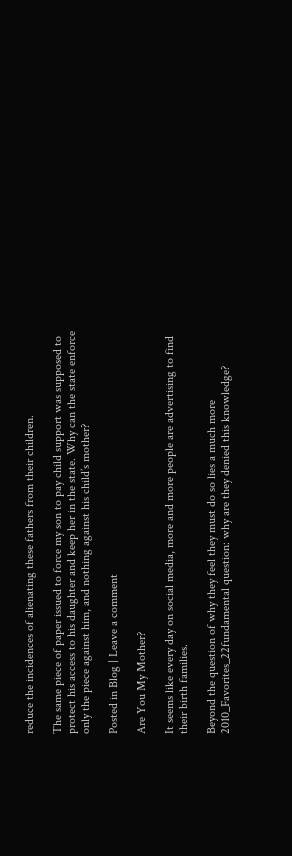reduce the incidences of alienating these fathers from their children.

The same piece of paper issued to force my son to pay child support was supposed to protect his access to his daughter and keep her in the state. Why can the state enforce only the piece against him, and nothing against his child’s mother?

Posted in Blog | Leave a comment

Are You My Mother?

It seems like every day on social media, more and more people are advertising to find their birth families.

Beyond the question of why they feel they must do so lies a much more 2010_Favorites_22fundamental question: why are they denied this knowledge?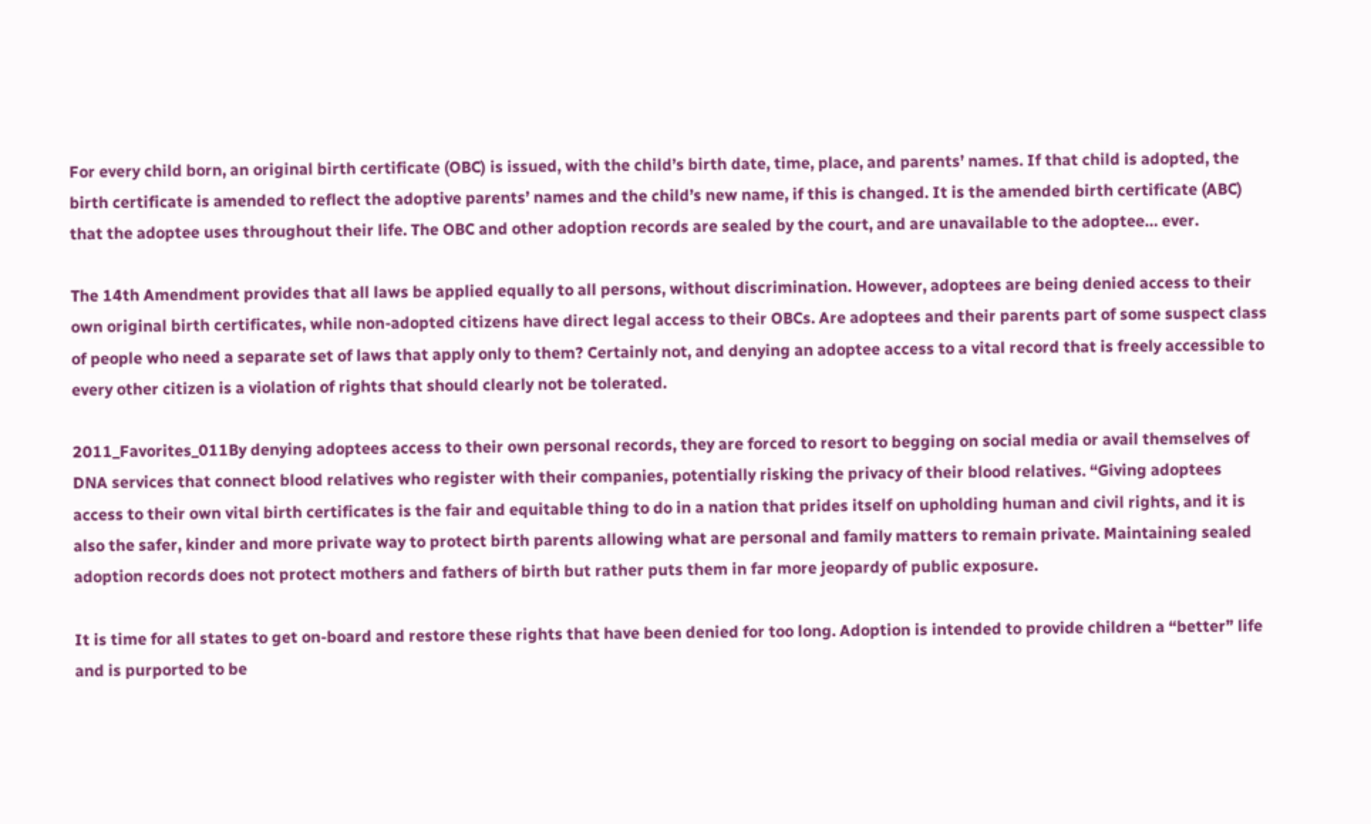For every child born, an original birth certificate (OBC) is issued, with the child’s birth date, time, place, and parents’ names. If that child is adopted, the birth certificate is amended to reflect the adoptive parents’ names and the child’s new name, if this is changed. It is the amended birth certificate (ABC) that the adoptee uses throughout their life. The OBC and other adoption records are sealed by the court, and are unavailable to the adoptee… ever.

The 14th Amendment provides that all laws be applied equally to all persons, without discrimination. However, adoptees are being denied access to their own original birth certificates, while non-adopted citizens have direct legal access to their OBCs. Are adoptees and their parents part of some suspect class of people who need a separate set of laws that apply only to them? Certainly not, and denying an adoptee access to a vital record that is freely accessible to every other citizen is a violation of rights that should clearly not be tolerated.

2011_Favorites_011By denying adoptees access to their own personal records, they are forced to resort to begging on social media or avail themselves of DNA services that connect blood relatives who register with their companies, potentially risking the privacy of their blood relatives. “Giving adoptees access to their own vital birth certificates is the fair and equitable thing to do in a nation that prides itself on upholding human and civil rights, and it is also the safer, kinder and more private way to protect birth parents allowing what are personal and family matters to remain private. Maintaining sealed adoption records does not protect mothers and fathers of birth but rather puts them in far more jeopardy of public exposure.

It is time for all states to get on-board and restore these rights that have been denied for too long. Adoption is intended to provide children a “better” life and is purported to be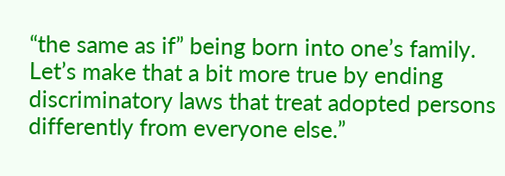“the same as if” being born into one’s family. Let’s make that a bit more true by ending discriminatory laws that treat adopted persons differently from everyone else.”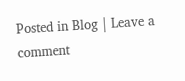Posted in Blog | Leave a comment